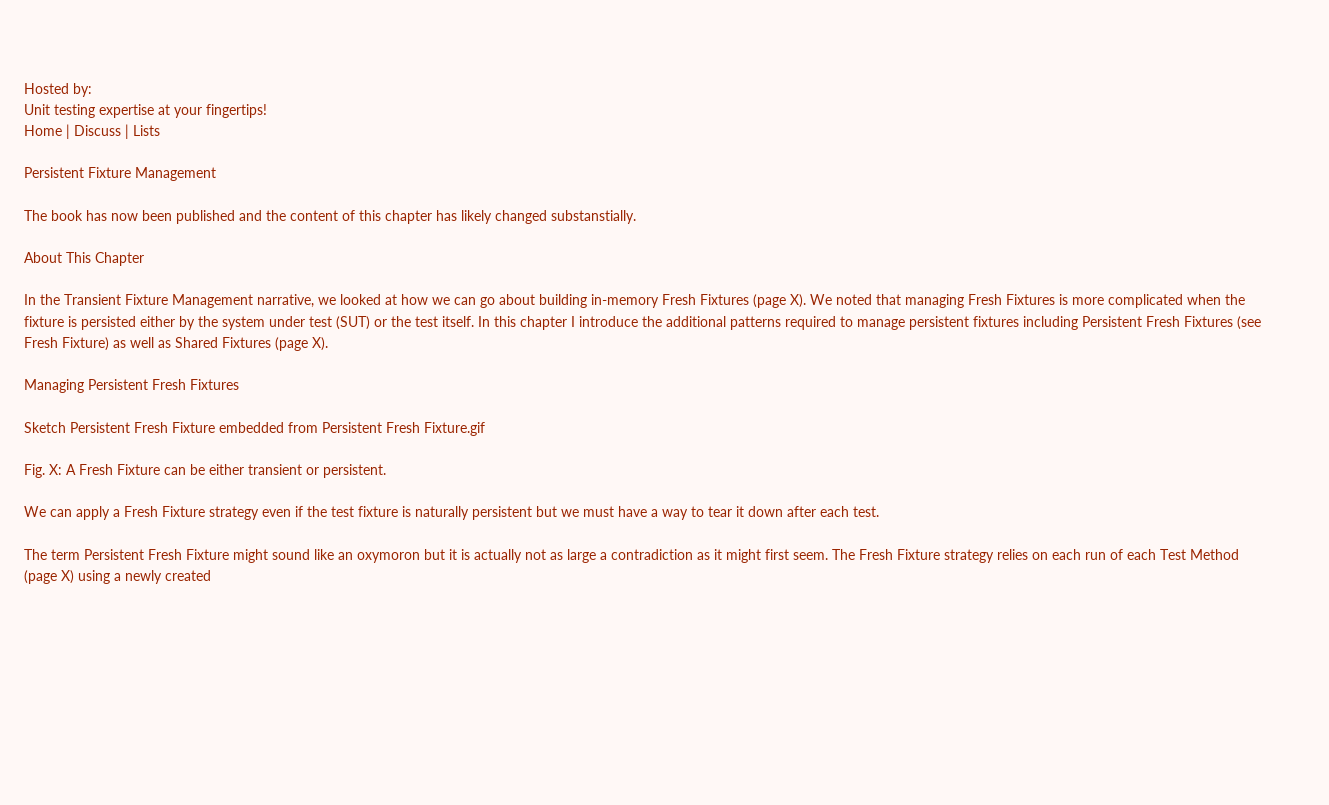Hosted by:
Unit testing expertise at your fingertips!
Home | Discuss | Lists

Persistent Fixture Management

The book has now been published and the content of this chapter has likely changed substanstially.

About This Chapter

In the Transient Fixture Management narrative, we looked at how we can go about building in-memory Fresh Fixtures (page X). We noted that managing Fresh Fixtures is more complicated when the fixture is persisted either by the system under test (SUT) or the test itself. In this chapter I introduce the additional patterns required to manage persistent fixtures including Persistent Fresh Fixtures (see Fresh Fixture) as well as Shared Fixtures (page X).

Managing Persistent Fresh Fixtures

Sketch Persistent Fresh Fixture embedded from Persistent Fresh Fixture.gif

Fig. X: A Fresh Fixture can be either transient or persistent.

We can apply a Fresh Fixture strategy even if the test fixture is naturally persistent but we must have a way to tear it down after each test.

The term Persistent Fresh Fixture might sound like an oxymoron but it is actually not as large a contradiction as it might first seem. The Fresh Fixture strategy relies on each run of each Test Method (page X) using a newly created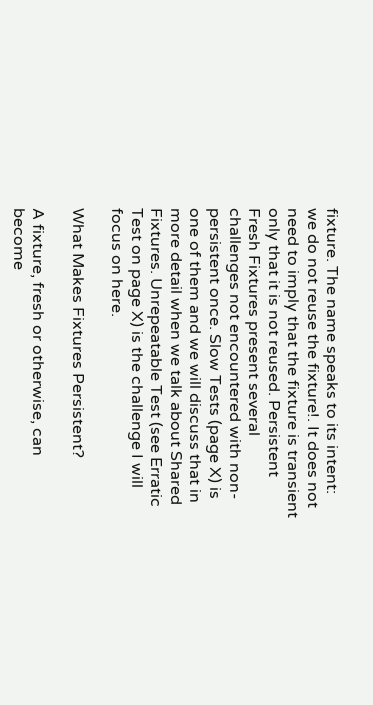fixture. The name speaks to its intent: we do not reuse the fixture!. It does not need to imply that the fixture is transient only that it is not reused. Persistent Fresh Fixtures present several challenges not encountered with non-persistent once. Slow Tests (page X) is one of them and we will discuss that in more detail when we talk about Shared Fixtures. Unrepeatable Test (see Erratic Test on page X) is the challenge I will focus on here.

What Makes Fixtures Persistent?

A fixture, fresh or otherwise, can become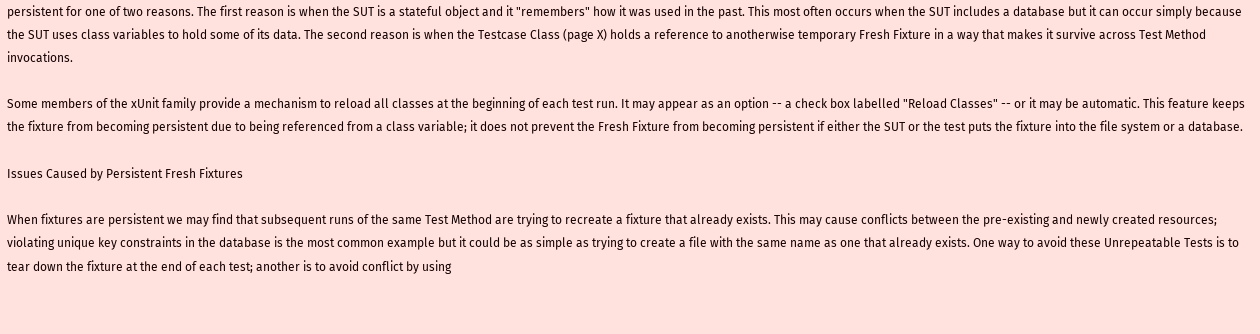persistent for one of two reasons. The first reason is when the SUT is a stateful object and it "remembers" how it was used in the past. This most often occurs when the SUT includes a database but it can occur simply because the SUT uses class variables to hold some of its data. The second reason is when the Testcase Class (page X) holds a reference to anotherwise temporary Fresh Fixture in a way that makes it survive across Test Method invocations.

Some members of the xUnit family provide a mechanism to reload all classes at the beginning of each test run. It may appear as an option -- a check box labelled "Reload Classes" -- or it may be automatic. This feature keeps the fixture from becoming persistent due to being referenced from a class variable; it does not prevent the Fresh Fixture from becoming persistent if either the SUT or the test puts the fixture into the file system or a database.

Issues Caused by Persistent Fresh Fixtures

When fixtures are persistent we may find that subsequent runs of the same Test Method are trying to recreate a fixture that already exists. This may cause conflicts between the pre-existing and newly created resources; violating unique key constraints in the database is the most common example but it could be as simple as trying to create a file with the same name as one that already exists. One way to avoid these Unrepeatable Tests is to tear down the fixture at the end of each test; another is to avoid conflict by using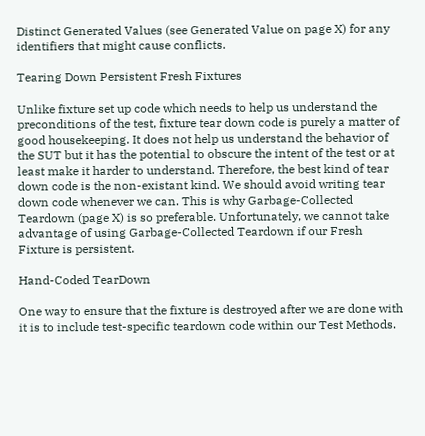Distinct Generated Values (see Generated Value on page X) for any identifiers that might cause conflicts.

Tearing Down Persistent Fresh Fixtures

Unlike fixture set up code which needs to help us understand the preconditions of the test, fixture tear down code is purely a matter of good housekeeping. It does not help us understand the behavior of the SUT but it has the potential to obscure the intent of the test or at least make it harder to understand. Therefore, the best kind of tear down code is the non-existant kind. We should avoid writing tear down code whenever we can. This is why Garbage-Collected Teardown (page X) is so preferable. Unfortunately, we cannot take advantage of using Garbage-Collected Teardown if our Fresh Fixture is persistent.

Hand-Coded TearDown

One way to ensure that the fixture is destroyed after we are done with it is to include test-specific teardown code within our Test Methods.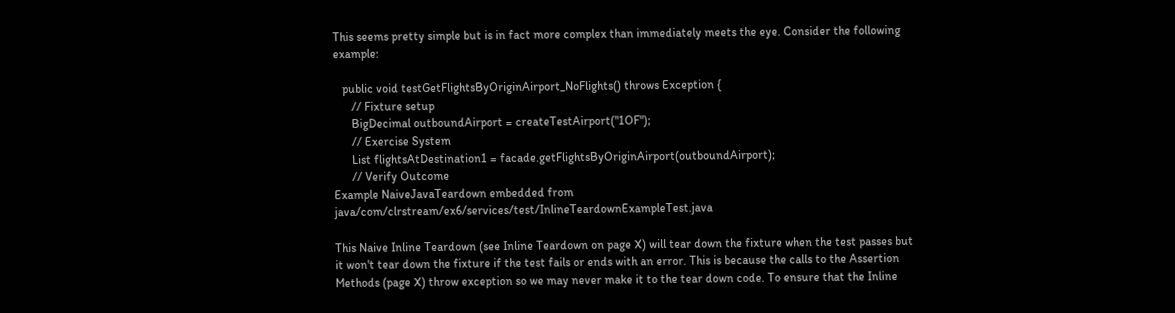This seems pretty simple but is in fact more complex than immediately meets the eye. Consider the following example:

   public void testGetFlightsByOriginAirport_NoFlights() throws Exception {
      // Fixture setup
      BigDecimal outboundAirport = createTestAirport("1OF");
      // Exercise System
      List flightsAtDestination1 = facade.getFlightsByOriginAirport(outboundAirport);
      // Verify Outcome
Example NaiveJavaTeardown embedded from java/com/clrstream/ex6/services/test/InlineTeardownExampleTest.java

This Naive Inline Teardown (see Inline Teardown on page X) will tear down the fixture when the test passes but it won't tear down the fixture if the test fails or ends with an error. This is because the calls to the Assertion Methods (page X) throw exception so we may never make it to the tear down code. To ensure that the Inline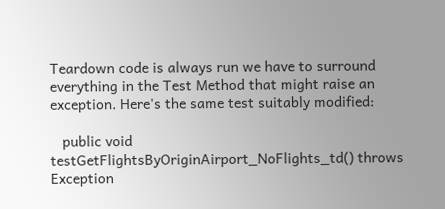Teardown code is always run we have to surround everything in the Test Method that might raise an exception. Here's the same test suitably modified:

   public void testGetFlightsByOriginAirport_NoFlights_td() throws Exception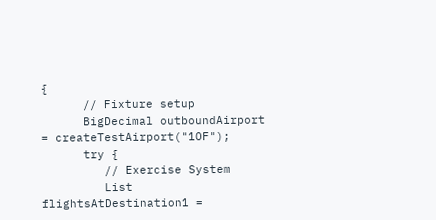{
      // Fixture setup
      BigDecimal outboundAirport = createTestAirport("1OF");
      try {
         // Exercise System
         List flightsAtDestination1 =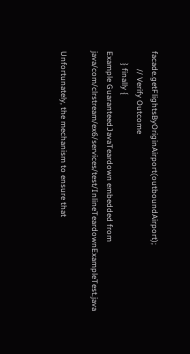facade.getFlightsByOriginAirport(outboundAirport);
         // Verify Outcome
      } finally {
Example GuaranteedJavaTeardown embedded from java/com/clrstream/ex6/services/test/InlineTeardownExampleTest.java

Unfortunately, the mechanism to ensure that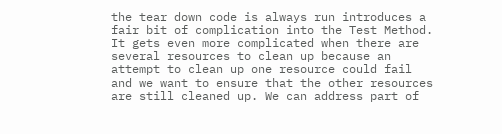the tear down code is always run introduces a fair bit of complication into the Test Method. It gets even more complicated when there are several resources to clean up because an attempt to clean up one resource could fail and we want to ensure that the other resources are still cleaned up. We can address part of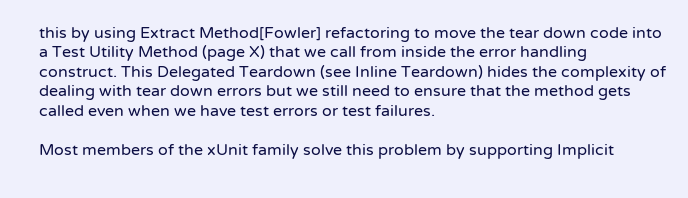this by using Extract Method[Fowler] refactoring to move the tear down code into a Test Utility Method (page X) that we call from inside the error handling construct. This Delegated Teardown (see Inline Teardown) hides the complexity of dealing with tear down errors but we still need to ensure that the method gets called even when we have test errors or test failures.

Most members of the xUnit family solve this problem by supporting Implicit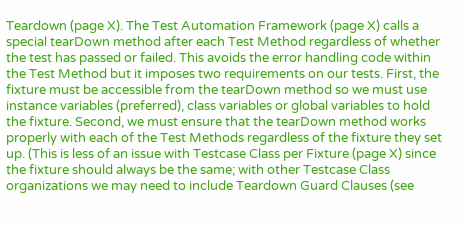Teardown (page X). The Test Automation Framework (page X) calls a special tearDown method after each Test Method regardless of whether the test has passed or failed. This avoids the error handling code within the Test Method but it imposes two requirements on our tests. First, the fixture must be accessible from the tearDown method so we must use instance variables (preferred), class variables or global variables to hold the fixture. Second, we must ensure that the tearDown method works properly with each of the Test Methods regardless of the fixture they set up. (This is less of an issue with Testcase Class per Fixture (page X) since the fixture should always be the same; with other Testcase Class organizations we may need to include Teardown Guard Clauses (see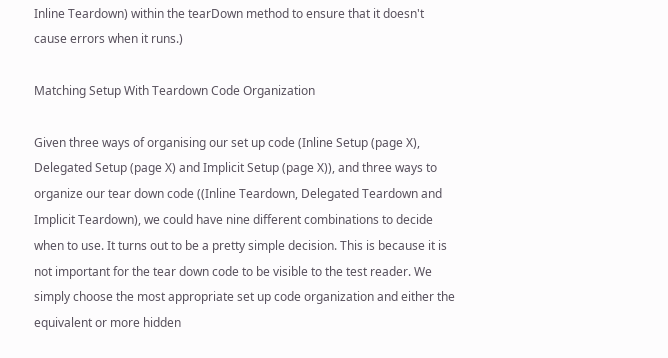Inline Teardown) within the tearDown method to ensure that it doesn't cause errors when it runs.)

Matching Setup With Teardown Code Organization

Given three ways of organising our set up code (Inline Setup (page X), Delegated Setup (page X) and Implicit Setup (page X)), and three ways to organize our tear down code ((Inline Teardown, Delegated Teardown and Implicit Teardown), we could have nine different combinations to decide when to use. It turns out to be a pretty simple decision. This is because it is not important for the tear down code to be visible to the test reader. We simply choose the most appropriate set up code organization and either the equivalent or more hidden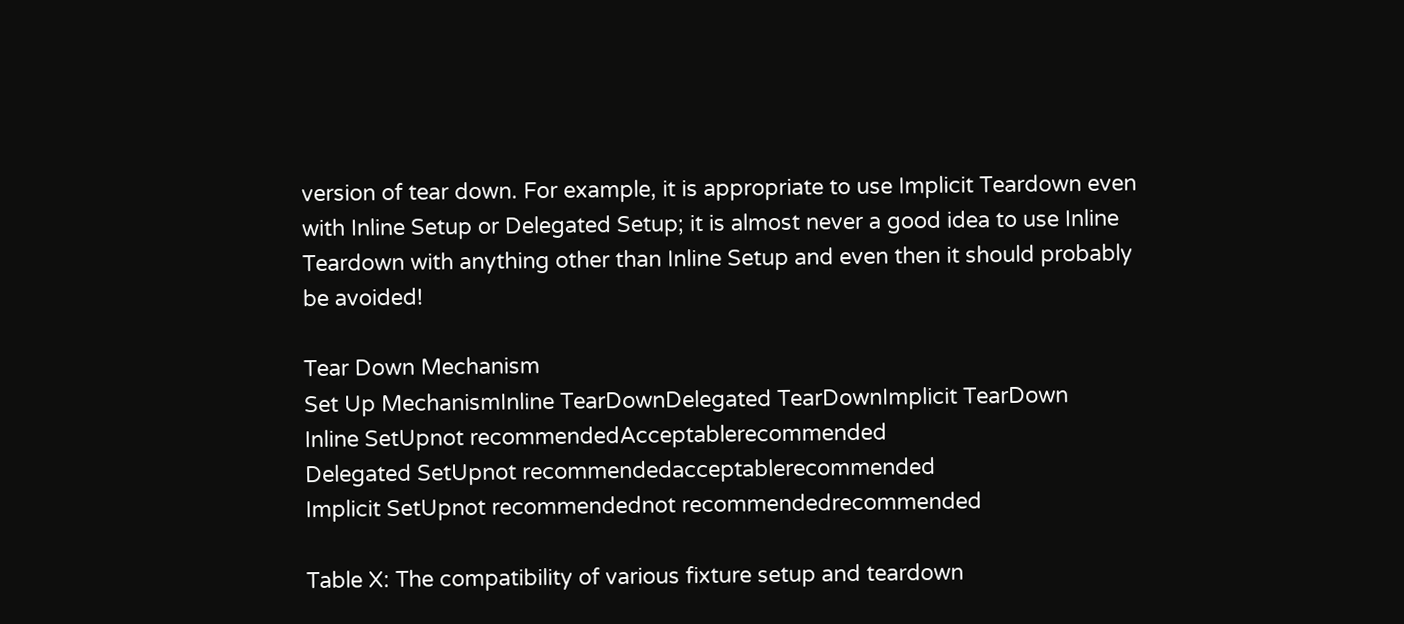version of tear down. For example, it is appropriate to use Implicit Teardown even with Inline Setup or Delegated Setup; it is almost never a good idea to use Inline Teardown with anything other than Inline Setup and even then it should probably be avoided!

Tear Down Mechanism
Set Up MechanismInline TearDownDelegated TearDownImplicit TearDown
Inline SetUpnot recommendedAcceptablerecommended
Delegated SetUpnot recommendedacceptablerecommended
Implicit SetUpnot recommendednot recommendedrecommended

Table X: The compatibility of various fixture setup and teardown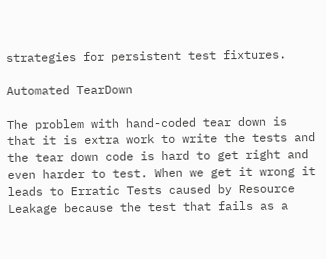strategies for persistent test fixtures.

Automated TearDown

The problem with hand-coded tear down is that it is extra work to write the tests and the tear down code is hard to get right and even harder to test. When we get it wrong it leads to Erratic Tests caused by Resource Leakage because the test that fails as a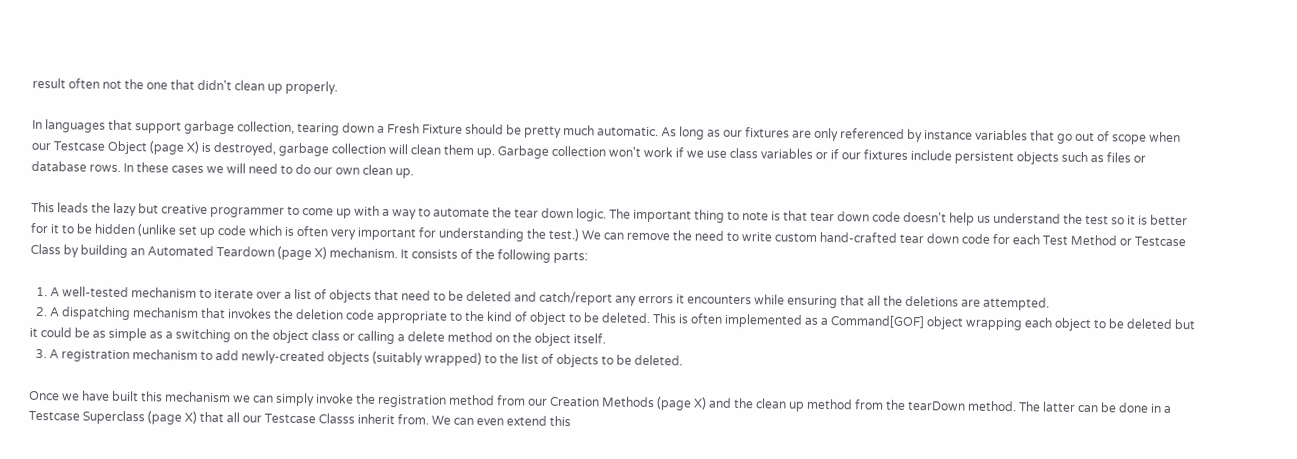result often not the one that didn't clean up properly.

In languages that support garbage collection, tearing down a Fresh Fixture should be pretty much automatic. As long as our fixtures are only referenced by instance variables that go out of scope when our Testcase Object (page X) is destroyed, garbage collection will clean them up. Garbage collection won't work if we use class variables or if our fixtures include persistent objects such as files or database rows. In these cases we will need to do our own clean up.

This leads the lazy but creative programmer to come up with a way to automate the tear down logic. The important thing to note is that tear down code doesn't help us understand the test so it is better for it to be hidden (unlike set up code which is often very important for understanding the test.) We can remove the need to write custom hand-crafted tear down code for each Test Method or Testcase Class by building an Automated Teardown (page X) mechanism. It consists of the following parts:

  1. A well-tested mechanism to iterate over a list of objects that need to be deleted and catch/report any errors it encounters while ensuring that all the deletions are attempted.
  2. A dispatching mechanism that invokes the deletion code appropriate to the kind of object to be deleted. This is often implemented as a Command[GOF] object wrapping each object to be deleted but it could be as simple as a switching on the object class or calling a delete method on the object itself.
  3. A registration mechanism to add newly-created objects (suitably wrapped) to the list of objects to be deleted.

Once we have built this mechanism we can simply invoke the registration method from our Creation Methods (page X) and the clean up method from the tearDown method. The latter can be done in a Testcase Superclass (page X) that all our Testcase Classs inherit from. We can even extend this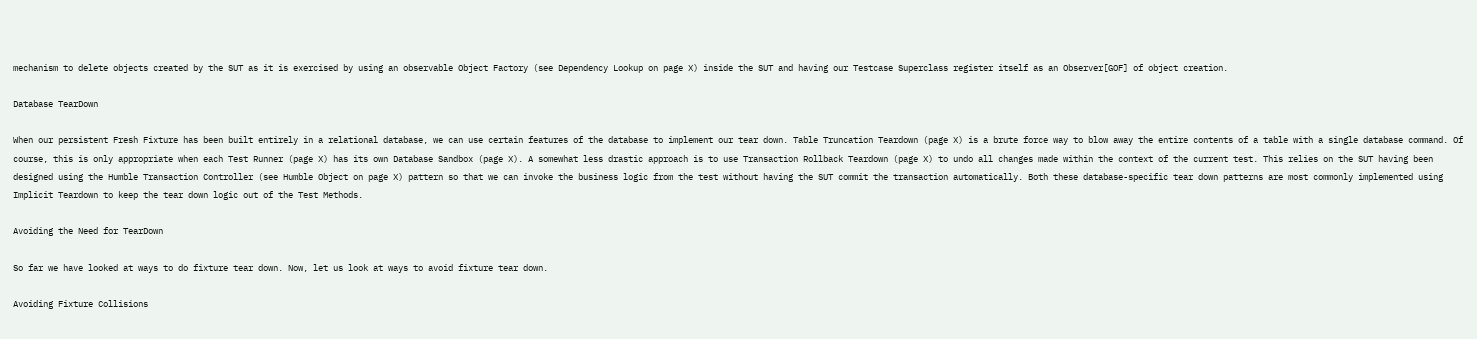mechanism to delete objects created by the SUT as it is exercised by using an observable Object Factory (see Dependency Lookup on page X) inside the SUT and having our Testcase Superclass register itself as an Observer[GOF] of object creation.

Database TearDown

When our persistent Fresh Fixture has been built entirely in a relational database, we can use certain features of the database to implement our tear down. Table Truncation Teardown (page X) is a brute force way to blow away the entire contents of a table with a single database command. Of course, this is only appropriate when each Test Runner (page X) has its own Database Sandbox (page X). A somewhat less drastic approach is to use Transaction Rollback Teardown (page X) to undo all changes made within the context of the current test. This relies on the SUT having been designed using the Humble Transaction Controller (see Humble Object on page X) pattern so that we can invoke the business logic from the test without having the SUT commit the transaction automatically. Both these database-specific tear down patterns are most commonly implemented using Implicit Teardown to keep the tear down logic out of the Test Methods.

Avoiding the Need for TearDown

So far we have looked at ways to do fixture tear down. Now, let us look at ways to avoid fixture tear down.

Avoiding Fixture Collisions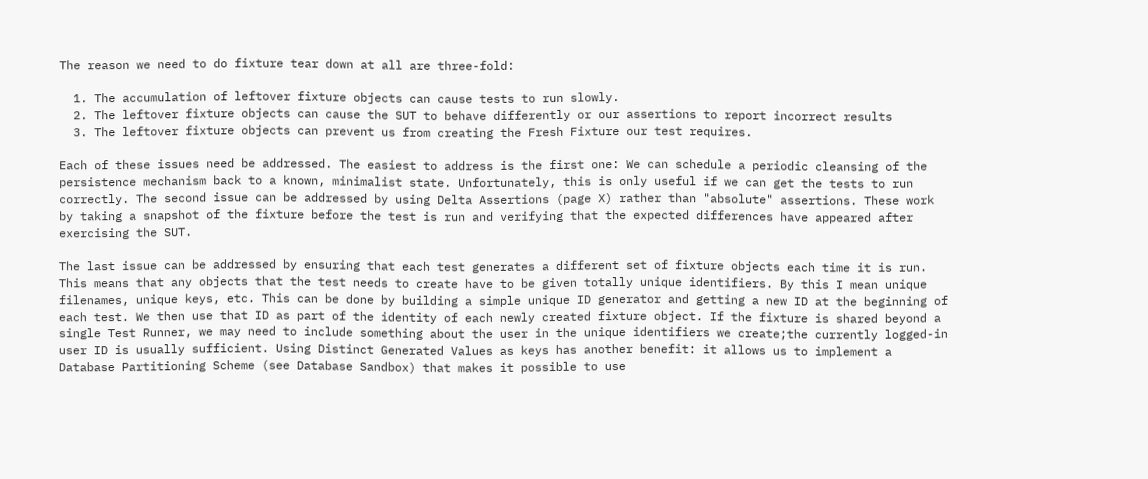The reason we need to do fixture tear down at all are three-fold:

  1. The accumulation of leftover fixture objects can cause tests to run slowly.
  2. The leftover fixture objects can cause the SUT to behave differently or our assertions to report incorrect results
  3. The leftover fixture objects can prevent us from creating the Fresh Fixture our test requires.

Each of these issues need be addressed. The easiest to address is the first one: We can schedule a periodic cleansing of the persistence mechanism back to a known, minimalist state. Unfortunately, this is only useful if we can get the tests to run correctly. The second issue can be addressed by using Delta Assertions (page X) rather than "absolute" assertions. These work by taking a snapshot of the fixture before the test is run and verifying that the expected differences have appeared after exercising the SUT.

The last issue can be addressed by ensuring that each test generates a different set of fixture objects each time it is run. This means that any objects that the test needs to create have to be given totally unique identifiers. By this I mean unique filenames, unique keys, etc. This can be done by building a simple unique ID generator and getting a new ID at the beginning of each test. We then use that ID as part of the identity of each newly created fixture object. If the fixture is shared beyond a single Test Runner, we may need to include something about the user in the unique identifiers we create;the currently logged-in user ID is usually sufficient. Using Distinct Generated Values as keys has another benefit: it allows us to implement a Database Partitioning Scheme (see Database Sandbox) that makes it possible to use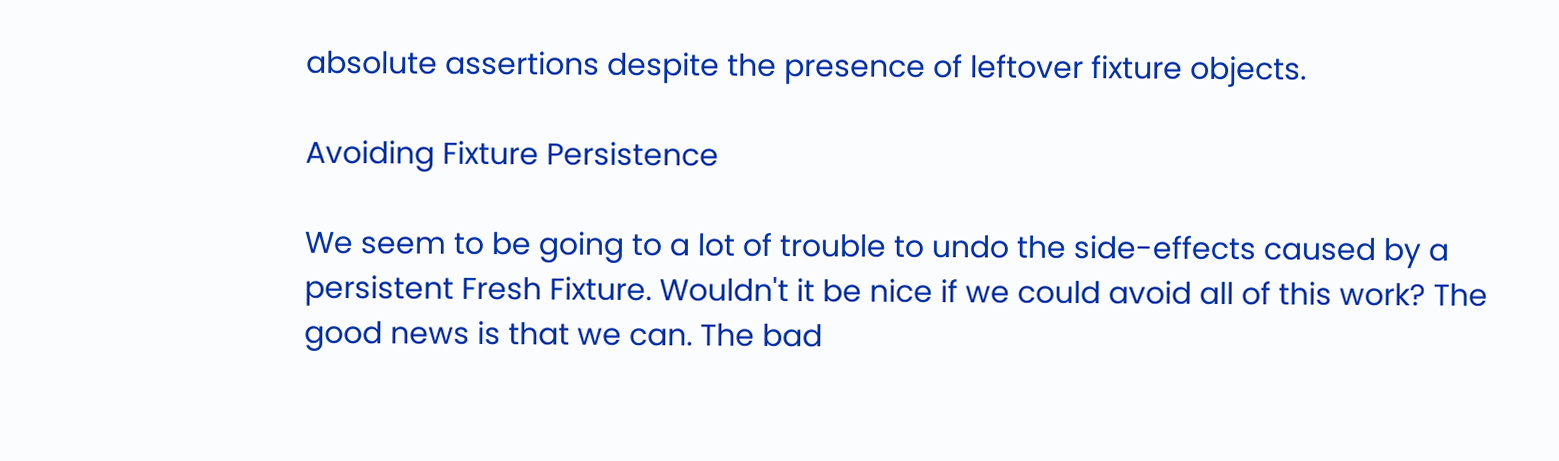absolute assertions despite the presence of leftover fixture objects.

Avoiding Fixture Persistence

We seem to be going to a lot of trouble to undo the side-effects caused by a persistent Fresh Fixture. Wouldn't it be nice if we could avoid all of this work? The good news is that we can. The bad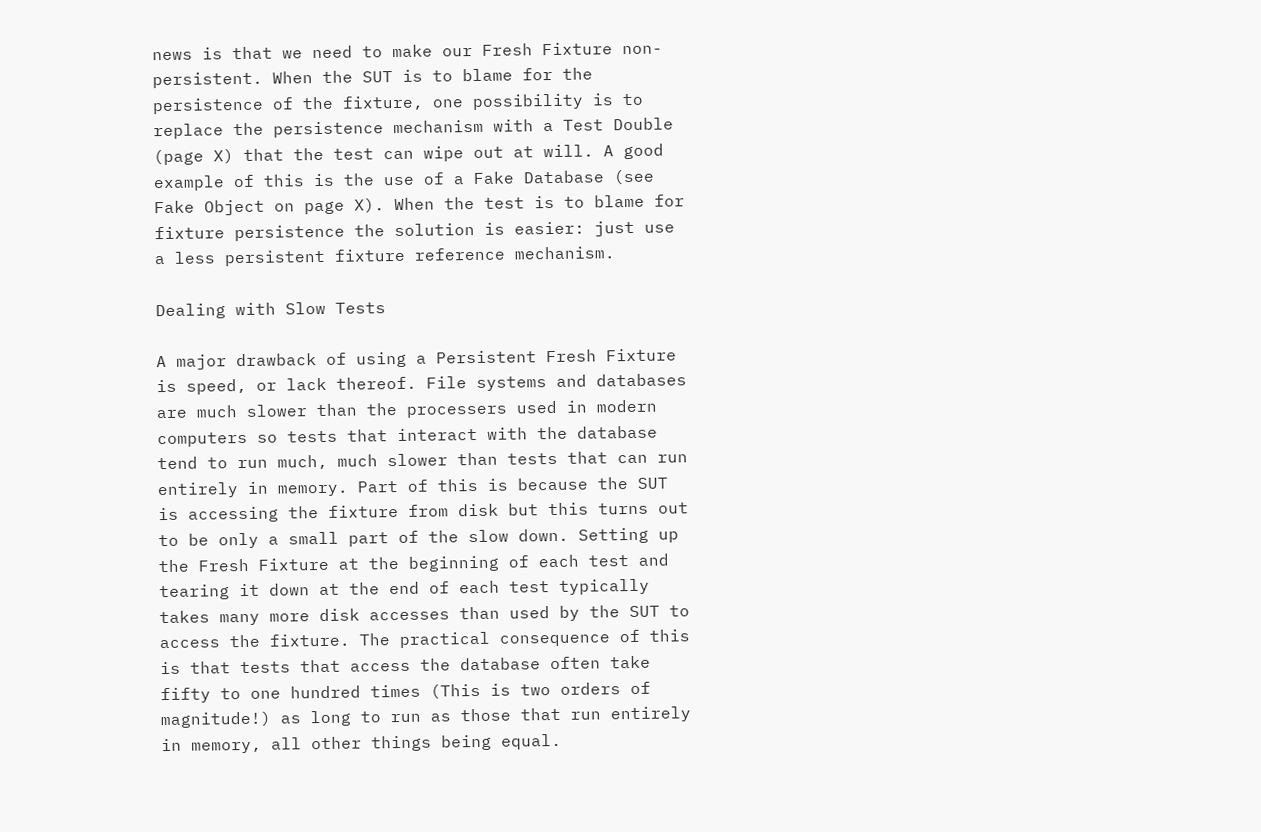news is that we need to make our Fresh Fixture non-persistent. When the SUT is to blame for the persistence of the fixture, one possibility is to replace the persistence mechanism with a Test Double (page X) that the test can wipe out at will. A good example of this is the use of a Fake Database (see Fake Object on page X). When the test is to blame for fixture persistence the solution is easier: just use a less persistent fixture reference mechanism.

Dealing with Slow Tests

A major drawback of using a Persistent Fresh Fixture is speed, or lack thereof. File systems and databases are much slower than the processers used in modern computers so tests that interact with the database tend to run much, much slower than tests that can run entirely in memory. Part of this is because the SUT is accessing the fixture from disk but this turns out to be only a small part of the slow down. Setting up the Fresh Fixture at the beginning of each test and tearing it down at the end of each test typically takes many more disk accesses than used by the SUT to access the fixture. The practical consequence of this is that tests that access the database often take fifty to one hundred times (This is two orders of magnitude!) as long to run as those that run entirely in memory, all other things being equal.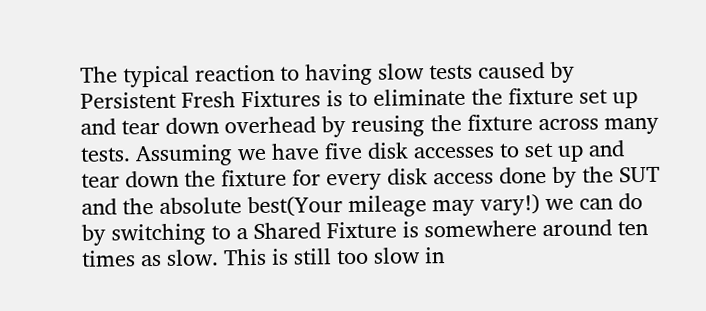The typical reaction to having slow tests caused by Persistent Fresh Fixtures is to eliminate the fixture set up and tear down overhead by reusing the fixture across many tests. Assuming we have five disk accesses to set up and tear down the fixture for every disk access done by the SUT and the absolute best(Your mileage may vary!) we can do by switching to a Shared Fixture is somewhere around ten times as slow. This is still too slow in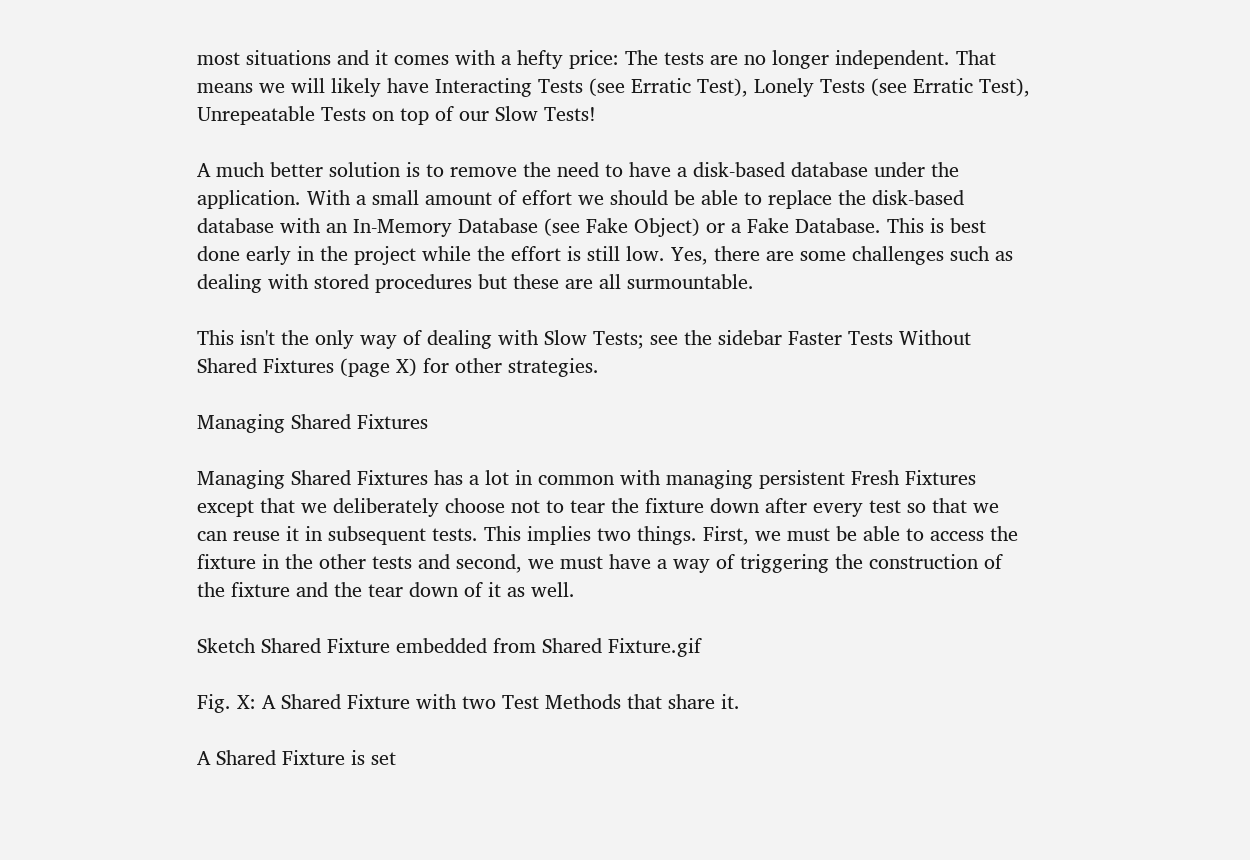most situations and it comes with a hefty price: The tests are no longer independent. That means we will likely have Interacting Tests (see Erratic Test), Lonely Tests (see Erratic Test), Unrepeatable Tests on top of our Slow Tests!

A much better solution is to remove the need to have a disk-based database under the application. With a small amount of effort we should be able to replace the disk-based database with an In-Memory Database (see Fake Object) or a Fake Database. This is best done early in the project while the effort is still low. Yes, there are some challenges such as dealing with stored procedures but these are all surmountable.

This isn't the only way of dealing with Slow Tests; see the sidebar Faster Tests Without Shared Fixtures (page X) for other strategies.

Managing Shared Fixtures

Managing Shared Fixtures has a lot in common with managing persistent Fresh Fixtures except that we deliberately choose not to tear the fixture down after every test so that we can reuse it in subsequent tests. This implies two things. First, we must be able to access the fixture in the other tests and second, we must have a way of triggering the construction of the fixture and the tear down of it as well.

Sketch Shared Fixture embedded from Shared Fixture.gif

Fig. X: A Shared Fixture with two Test Methods that share it.

A Shared Fixture is set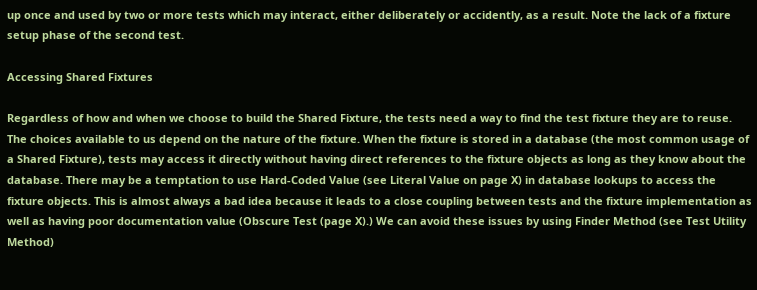up once and used by two or more tests which may interact, either deliberately or accidently, as a result. Note the lack of a fixture setup phase of the second test.

Accessing Shared Fixtures

Regardless of how and when we choose to build the Shared Fixture, the tests need a way to find the test fixture they are to reuse. The choices available to us depend on the nature of the fixture. When the fixture is stored in a database (the most common usage of a Shared Fixture), tests may access it directly without having direct references to the fixture objects as long as they know about the database. There may be a temptation to use Hard-Coded Value (see Literal Value on page X) in database lookups to access the fixture objects. This is almost always a bad idea because it leads to a close coupling between tests and the fixture implementation as well as having poor documentation value (Obscure Test (page X).) We can avoid these issues by using Finder Method (see Test Utility Method)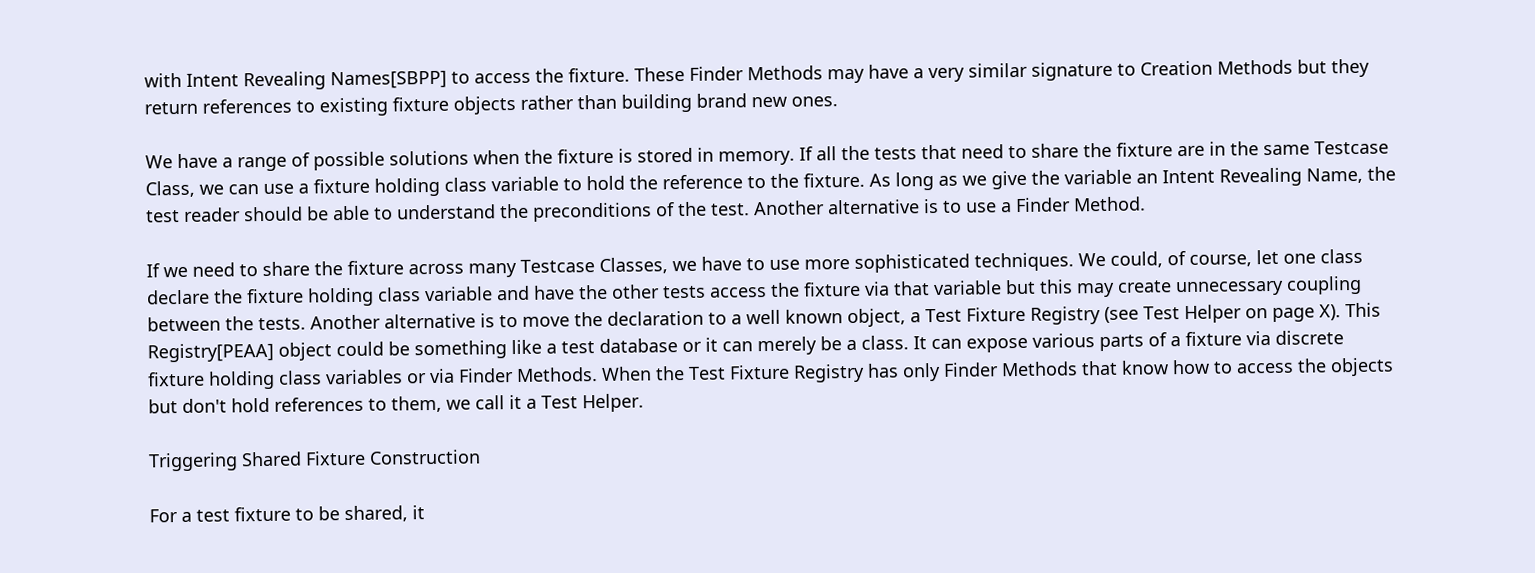with Intent Revealing Names[SBPP] to access the fixture. These Finder Methods may have a very similar signature to Creation Methods but they return references to existing fixture objects rather than building brand new ones.

We have a range of possible solutions when the fixture is stored in memory. If all the tests that need to share the fixture are in the same Testcase Class, we can use a fixture holding class variable to hold the reference to the fixture. As long as we give the variable an Intent Revealing Name, the test reader should be able to understand the preconditions of the test. Another alternative is to use a Finder Method.

If we need to share the fixture across many Testcase Classes, we have to use more sophisticated techniques. We could, of course, let one class declare the fixture holding class variable and have the other tests access the fixture via that variable but this may create unnecessary coupling between the tests. Another alternative is to move the declaration to a well known object, a Test Fixture Registry (see Test Helper on page X). This Registry[PEAA] object could be something like a test database or it can merely be a class. It can expose various parts of a fixture via discrete fixture holding class variables or via Finder Methods. When the Test Fixture Registry has only Finder Methods that know how to access the objects but don't hold references to them, we call it a Test Helper.

Triggering Shared Fixture Construction

For a test fixture to be shared, it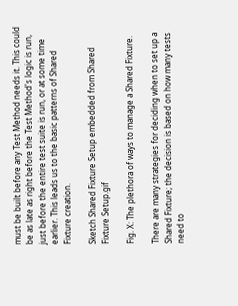must be built before any Test Method needs it. This could be as late as right before the Test Method's logic is run, just before the entire test suite is run, or at some time earlier. This leads us to the basic patterns of Shared Fixture creation.

Sketch Shared Fixture Setup embedded from Shared Fixture Setup.gif

Fig. X: The plethora of ways to manage a Shared Fixture.

There are many strategies for deciding when to set up a Shared Fixture; the decision is based on how many tests need to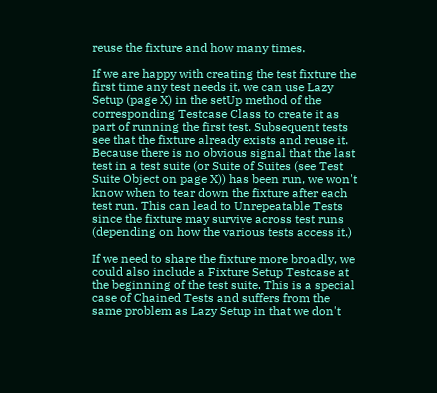reuse the fixture and how many times.

If we are happy with creating the test fixture the first time any test needs it, we can use Lazy Setup (page X) in the setUp method of the corresponding Testcase Class to create it as part of running the first test. Subsequent tests see that the fixture already exists and reuse it. Because there is no obvious signal that the last test in a test suite (or Suite of Suites (see Test Suite Object on page X)) has been run, we won't know when to tear down the fixture after each test run. This can lead to Unrepeatable Tests since the fixture may survive across test runs (depending on how the various tests access it.)

If we need to share the fixture more broadly, we could also include a Fixture Setup Testcase at the beginning of the test suite. This is a special case of Chained Tests and suffers from the same problem as Lazy Setup in that we don't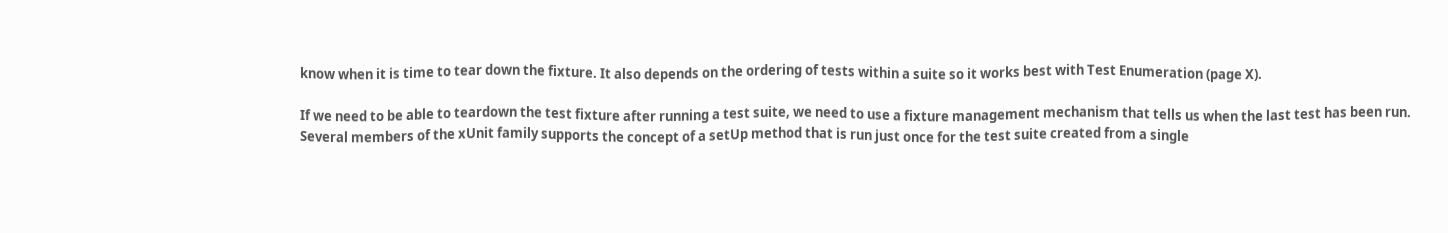know when it is time to tear down the fixture. It also depends on the ordering of tests within a suite so it works best with Test Enumeration (page X).

If we need to be able to teardown the test fixture after running a test suite, we need to use a fixture management mechanism that tells us when the last test has been run. Several members of the xUnit family supports the concept of a setUp method that is run just once for the test suite created from a single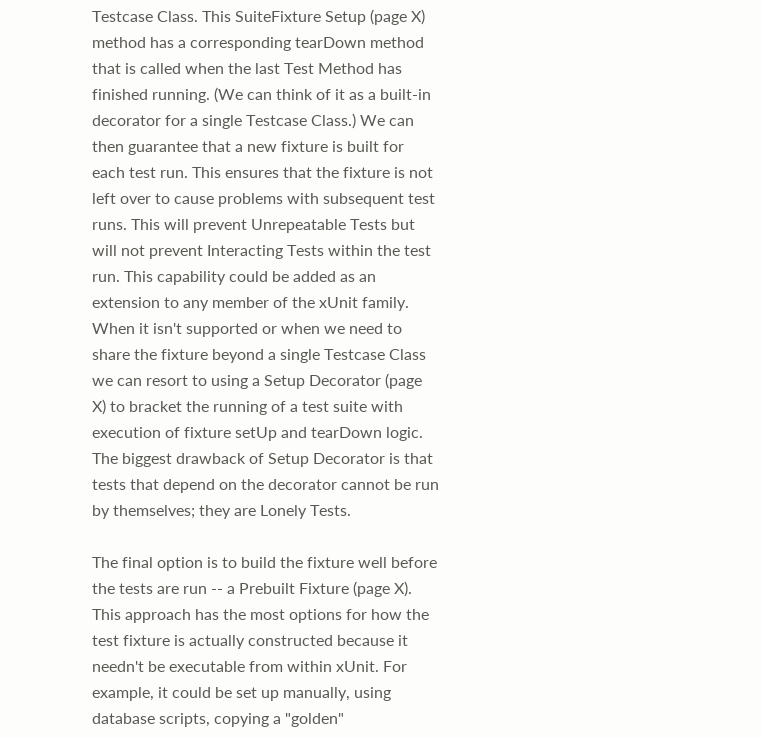Testcase Class. This SuiteFixture Setup (page X) method has a corresponding tearDown method that is called when the last Test Method has finished running. (We can think of it as a built-in decorator for a single Testcase Class.) We can then guarantee that a new fixture is built for each test run. This ensures that the fixture is not left over to cause problems with subsequent test runs. This will prevent Unrepeatable Tests but will not prevent Interacting Tests within the test run. This capability could be added as an extension to any member of the xUnit family. When it isn't supported or when we need to share the fixture beyond a single Testcase Class we can resort to using a Setup Decorator (page X) to bracket the running of a test suite with execution of fixture setUp and tearDown logic. The biggest drawback of Setup Decorator is that tests that depend on the decorator cannot be run by themselves; they are Lonely Tests.

The final option is to build the fixture well before the tests are run -- a Prebuilt Fixture (page X). This approach has the most options for how the test fixture is actually constructed because it needn't be executable from within xUnit. For example, it could be set up manually, using database scripts, copying a "golden"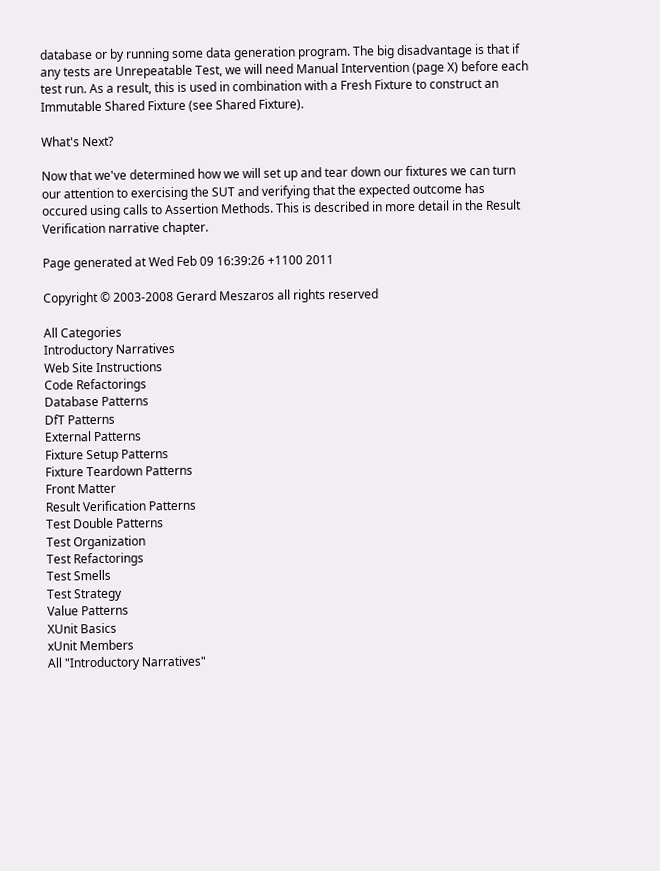database or by running some data generation program. The big disadvantage is that if any tests are Unrepeatable Test, we will need Manual Intervention (page X) before each test run. As a result, this is used in combination with a Fresh Fixture to construct an Immutable Shared Fixture (see Shared Fixture).

What's Next?

Now that we've determined how we will set up and tear down our fixtures we can turn our attention to exercising the SUT and verifying that the expected outcome has occured using calls to Assertion Methods. This is described in more detail in the Result Verification narrative chapter.

Page generated at Wed Feb 09 16:39:26 +1100 2011

Copyright © 2003-2008 Gerard Meszaros all rights reserved

All Categories
Introductory Narratives
Web Site Instructions
Code Refactorings
Database Patterns
DfT Patterns
External Patterns
Fixture Setup Patterns
Fixture Teardown Patterns
Front Matter
Result Verification Patterns
Test Double Patterns
Test Organization
Test Refactorings
Test Smells
Test Strategy
Value Patterns
XUnit Basics
xUnit Members
All "Introductory Narratives"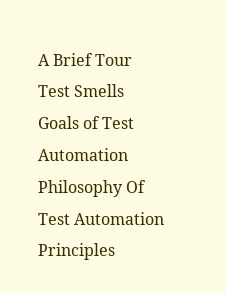A Brief Tour
Test Smells
Goals of Test Automation
Philosophy Of Test Automation
Principles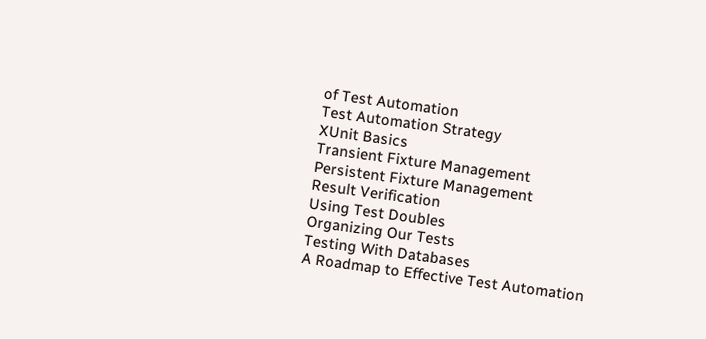of Test Automation
Test Automation Strategy
XUnit Basics
Transient Fixture Management
Persistent Fixture Management
Result Verification
Using Test Doubles
Organizing Our Tests
Testing With Databases
A Roadmap to Effective Test Automation